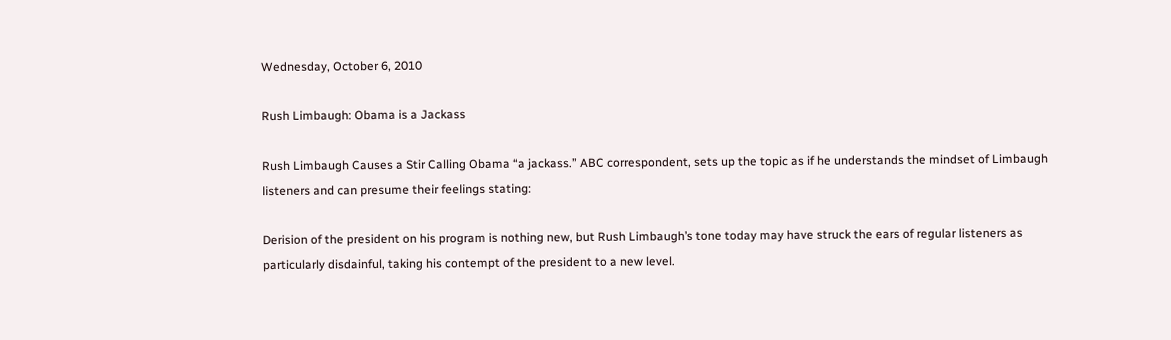Wednesday, October 6, 2010

Rush Limbaugh: Obama is a Jackass

Rush Limbaugh Causes a Stir Calling Obama “a jackass.” ABC correspondent, sets up the topic as if he understands the mindset of Limbaugh listeners and can presume their feelings stating:

Derision of the president on his program is nothing new, but Rush Limbaugh’s tone today may have struck the ears of regular listeners as particularly disdainful, taking his contempt of the president to a new level.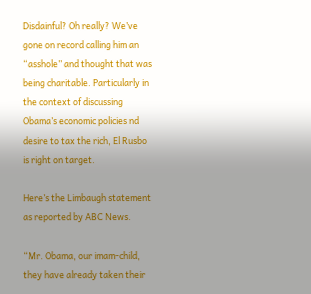Disdainful? Oh really? We’ve gone on record calling him an “asshole” and thought that was being charitable. Particularly in the context of discussing Obama’s economic policies nd desire to tax the rich, El Rusbo is right on target.

Here’s the Limbaugh statement as reported by ABC News.

“Mr. Obama, our imam-child, they have already taken their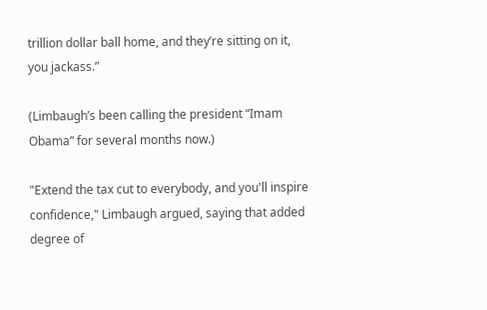trillion dollar ball home, and they’re sitting on it, you jackass.”

(Limbaugh’s been calling the president “Imam Obama” for several months now.)

"Extend the tax cut to everybody, and you'll inspire confidence," Limbaugh argued, saying that added degree of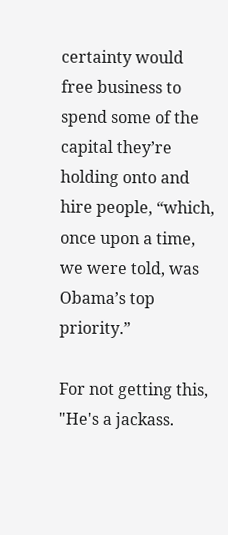certainty would free business to spend some of the capital they’re holding onto and hire people, “which, once upon a time, we were told, was Obama’s top priority.”

For not getting this, "He's a jackass.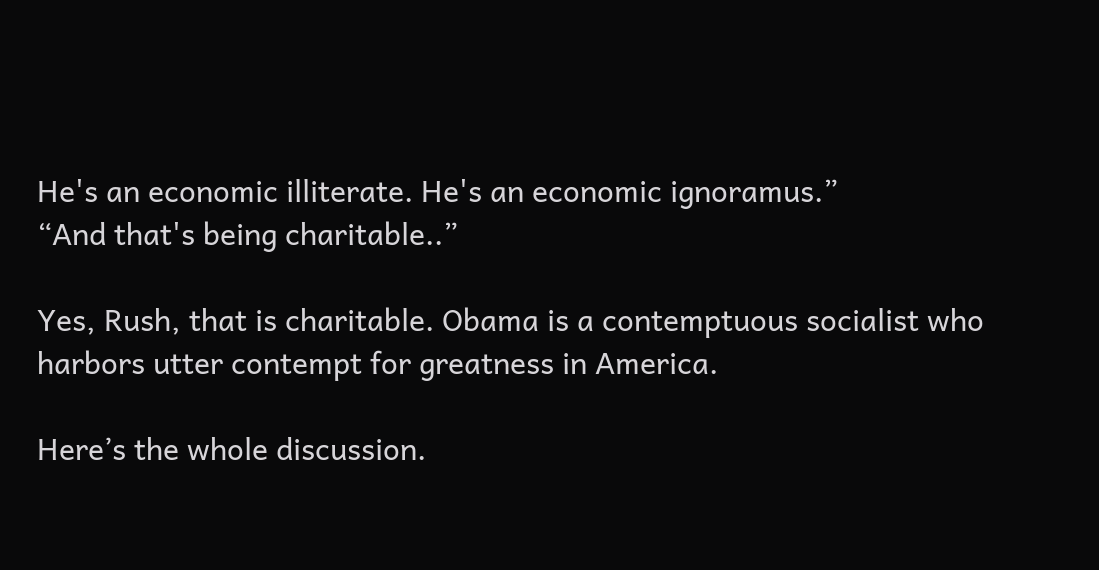He's an economic illiterate. He's an economic ignoramus.”
“And that's being charitable..”

Yes, Rush, that is charitable. Obama is a contemptuous socialist who harbors utter contempt for greatness in America.

Here’s the whole discussion.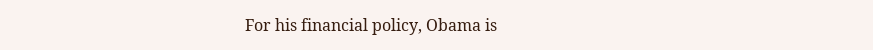For his financial policy, Obama is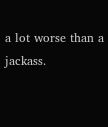a lot worse than a jackass.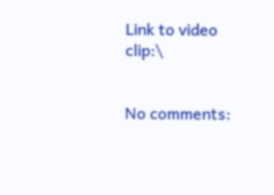Link to video clip:\


No comments: